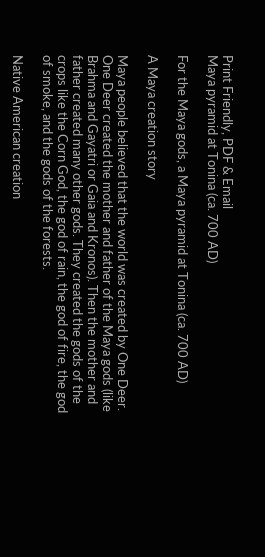Print Friendly, PDF & Email
Maya pyramid at Tonina (ca. 700 AD)

For the Maya gods, a Maya pyramid at Tonina (ca. 700 AD)

A Maya creation story

Maya people believed that the world was created by One Deer. One Deer created the mother and father of the Maya gods (like Brahma and Gayatri or Gaia and Kronos). Then the mother and father created many other gods. They created the gods of the crops like the Corn God, the god of rain, the god of fire, the god of smoke, and the gods of the forests.

Native American creation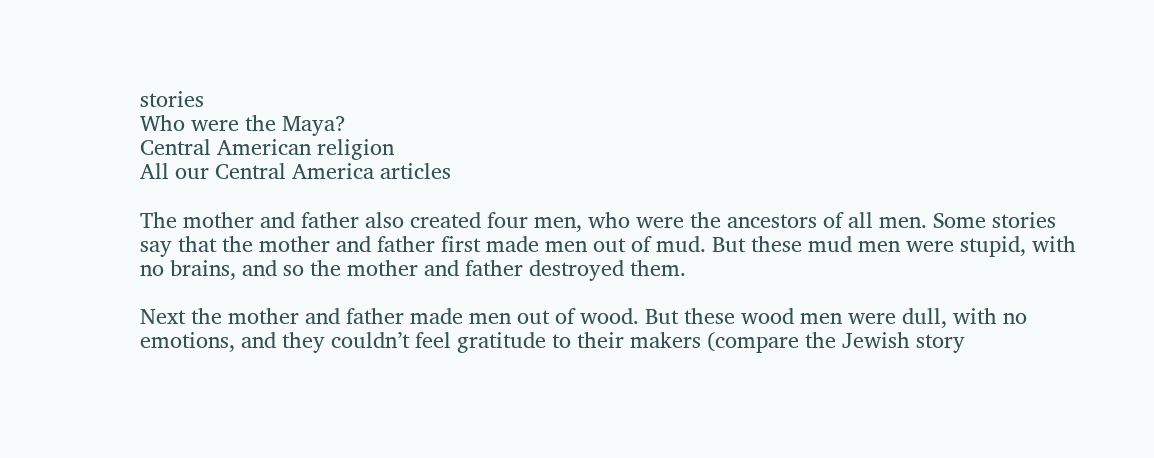stories
Who were the Maya?
Central American religion
All our Central America articles

The mother and father also created four men, who were the ancestors of all men. Some stories say that the mother and father first made men out of mud. But these mud men were stupid, with no brains, and so the mother and father destroyed them.

Next the mother and father made men out of wood. But these wood men were dull, with no emotions, and they couldn’t feel gratitude to their makers (compare the Jewish story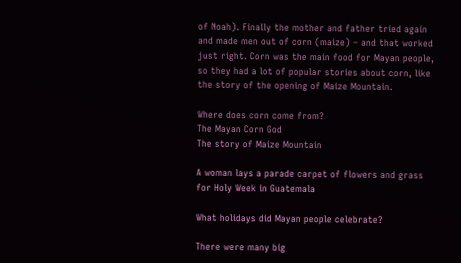of Noah). Finally the mother and father tried again and made men out of corn (maize) – and that worked just right. Corn was the main food for Mayan people, so they had a lot of popular stories about corn, like the story of the opening of Maize Mountain.

Where does corn come from?
The Mayan Corn God
The story of Maize Mountain

A woman lays a parade carpet of flowers and grass for Holy Week in Guatemala

What holidays did Mayan people celebrate?

There were many big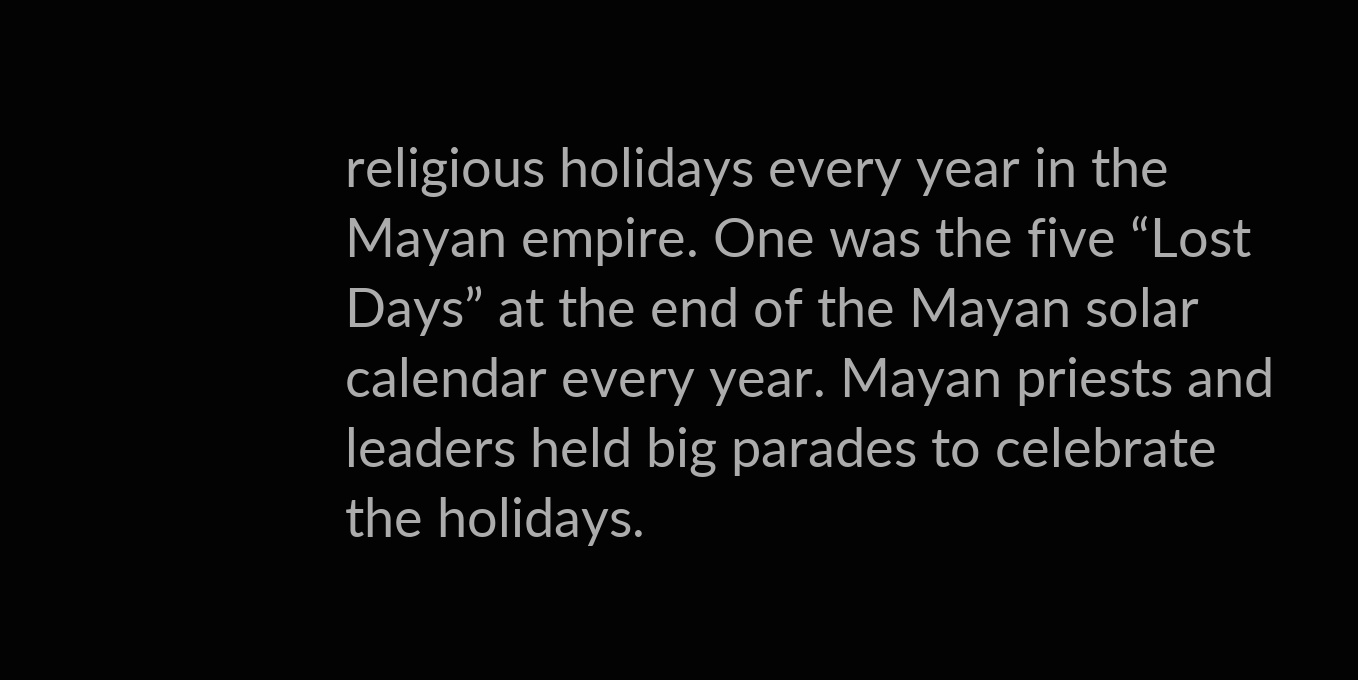religious holidays every year in the Mayan empire. One was the five “Lost Days” at the end of the Mayan solar calendar every year. Mayan priests and leaders held big parades to celebrate the holidays.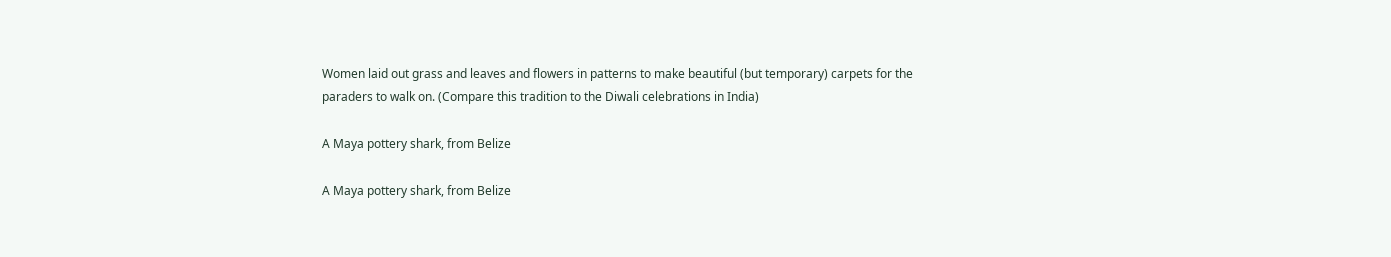Women laid out grass and leaves and flowers in patterns to make beautiful (but temporary) carpets for the paraders to walk on. (Compare this tradition to the Diwali celebrations in India)

A Maya pottery shark, from Belize

A Maya pottery shark, from Belize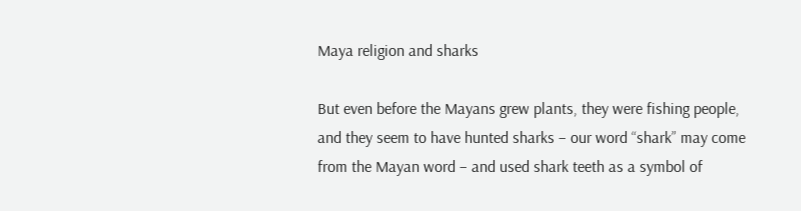Maya religion and sharks

But even before the Mayans grew plants, they were fishing people, and they seem to have hunted sharks – our word “shark” may come from the Mayan word – and used shark teeth as a symbol of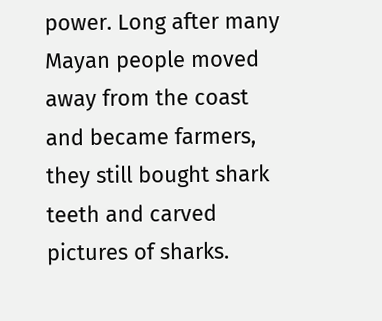power. Long after many Mayan people moved away from the coast and became farmers, they still bought shark teeth and carved pictures of sharks.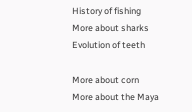History of fishing
More about sharks
Evolution of teeth

More about corn
More about the Maya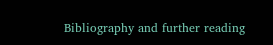Bibliography and further reading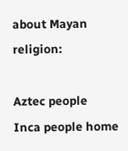about Mayan religion:

Aztec people
Inca people home